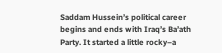Saddam Hussein’s political career begins and ends with Iraq’s Ba’ath Party. It started a little rocky–a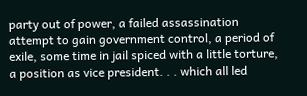party out of power, a failed assassination attempt to gain government control, a period of exile, some time in jail spiced with a little torture, a position as vice president. . . which all led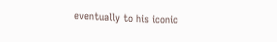eventually to his iconic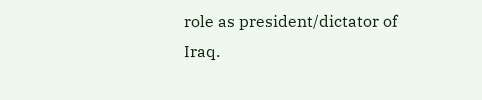role as president/dictator of Iraq.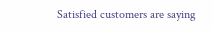Satisfied customers are saying